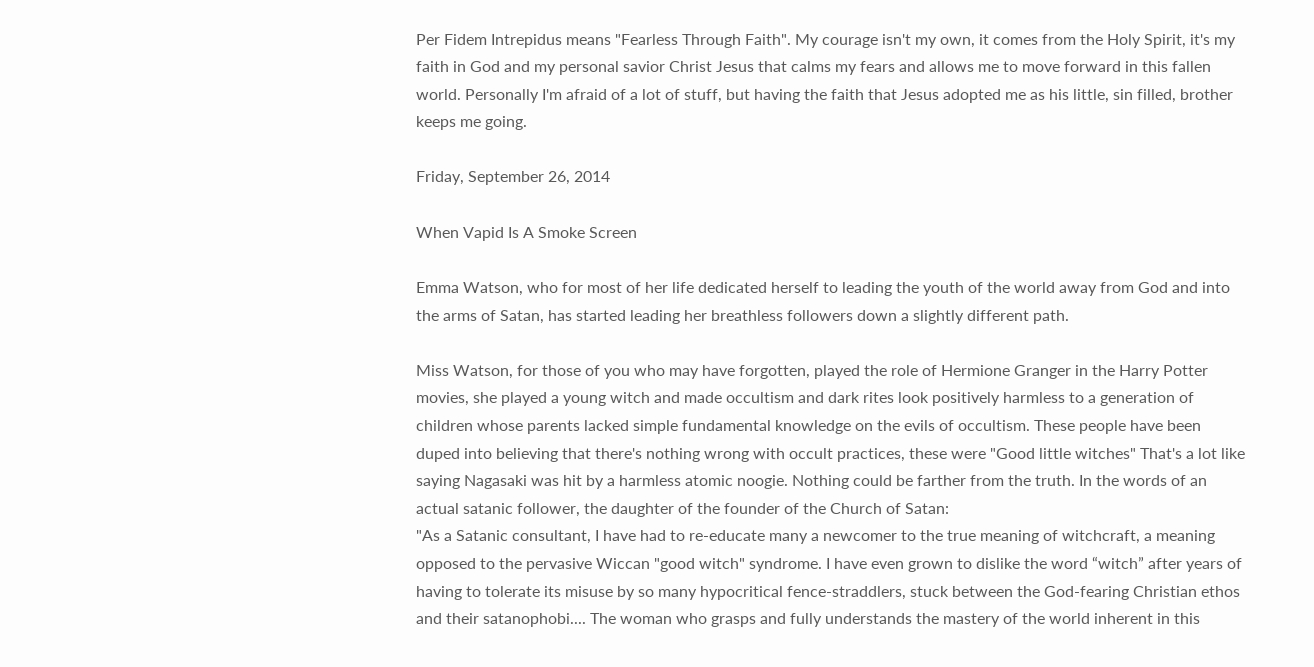Per Fidem Intrepidus means "Fearless Through Faith". My courage isn't my own, it comes from the Holy Spirit, it's my faith in God and my personal savior Christ Jesus that calms my fears and allows me to move forward in this fallen world. Personally I'm afraid of a lot of stuff, but having the faith that Jesus adopted me as his little, sin filled, brother keeps me going.

Friday, September 26, 2014

When Vapid Is A Smoke Screen

Emma Watson, who for most of her life dedicated herself to leading the youth of the world away from God and into the arms of Satan, has started leading her breathless followers down a slightly different path.

Miss Watson, for those of you who may have forgotten, played the role of Hermione Granger in the Harry Potter movies, she played a young witch and made occultism and dark rites look positively harmless to a generation of children whose parents lacked simple fundamental knowledge on the evils of occultism. These people have been duped into believing that there's nothing wrong with occult practices, these were "Good little witches" That's a lot like saying Nagasaki was hit by a harmless atomic noogie. Nothing could be farther from the truth. In the words of an actual satanic follower, the daughter of the founder of the Church of Satan:
"As a Satanic consultant, I have had to re-educate many a newcomer to the true meaning of witchcraft, a meaning opposed to the pervasive Wiccan "good witch" syndrome. I have even grown to dislike the word “witch” after years of having to tolerate its misuse by so many hypocritical fence-straddlers, stuck between the God-fearing Christian ethos and their satanophobi.... The woman who grasps and fully understands the mastery of the world inherent in this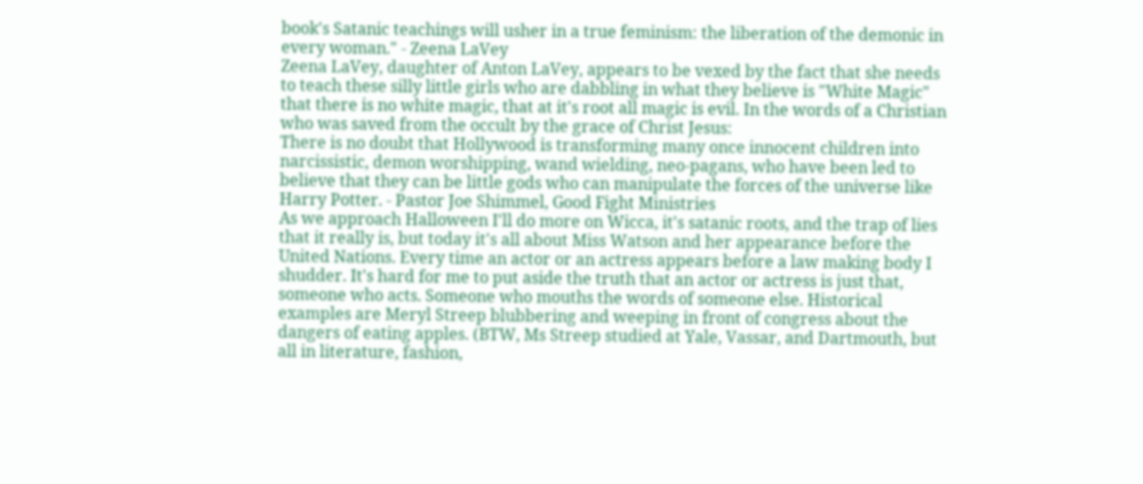book's Satanic teachings will usher in a true feminism: the liberation of the demonic in every woman." - Zeena LaVey
Zeena LaVey, daughter of Anton LaVey, appears to be vexed by the fact that she needs to teach these silly little girls who are dabbling in what they believe is "White Magic" that there is no white magic, that at it's root all magic is evil. In the words of a Christian who was saved from the occult by the grace of Christ Jesus:
There is no doubt that Hollywood is transforming many once innocent children into narcissistic, demon worshipping, wand wielding, neo-pagans, who have been led to believe that they can be little gods who can manipulate the forces of the universe like Harry Potter. - Pastor Joe Shimmel, Good Fight Ministries
As we approach Halloween I'll do more on Wicca, it's satanic roots, and the trap of lies that it really is, but today it's all about Miss Watson and her appearance before the United Nations. Every time an actor or an actress appears before a law making body I shudder. It's hard for me to put aside the truth that an actor or actress is just that, someone who acts. Someone who mouths the words of someone else. Historical examples are Meryl Streep blubbering and weeping in front of congress about the dangers of eating apples. (BTW, Ms Streep studied at Yale, Vassar, and Dartmouth, but all in literature, fashion,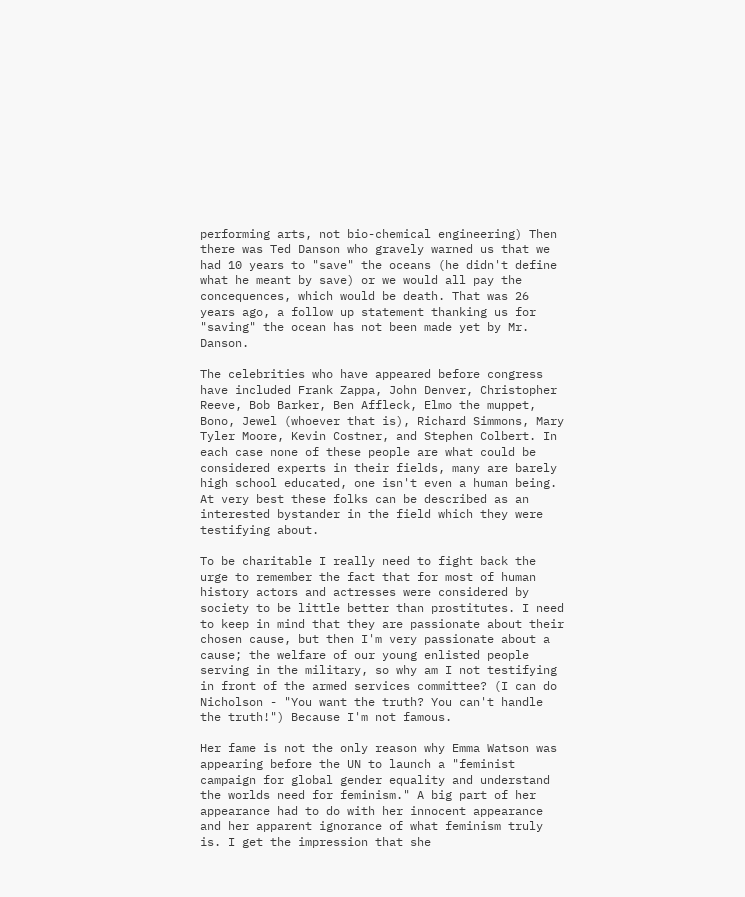performing arts, not bio-chemical engineering) Then there was Ted Danson who gravely warned us that we had 10 years to "save" the oceans (he didn't define what he meant by save) or we would all pay the concequences, which would be death. That was 26 years ago, a follow up statement thanking us for "saving" the ocean has not been made yet by Mr. Danson.

The celebrities who have appeared before congress have included Frank Zappa, John Denver, Christopher Reeve, Bob Barker, Ben Affleck, Elmo the muppet, Bono, Jewel (whoever that is), Richard Simmons, Mary Tyler Moore, Kevin Costner, and Stephen Colbert. In each case none of these people are what could be considered experts in their fields, many are barely high school educated, one isn't even a human being. At very best these folks can be described as an interested bystander in the field which they were testifying about.

To be charitable I really need to fight back the urge to remember the fact that for most of human history actors and actresses were considered by society to be little better than prostitutes. I need to keep in mind that they are passionate about their chosen cause, but then I'm very passionate about a cause; the welfare of our young enlisted people serving in the military, so why am I not testifying in front of the armed services committee? (I can do Nicholson - "You want the truth? You can't handle the truth!") Because I'm not famous.

Her fame is not the only reason why Emma Watson was appearing before the UN to launch a "feminist campaign for global gender equality and understand the worlds need for feminism." A big part of her appearance had to do with her innocent appearance and her apparent ignorance of what feminism truly is. I get the impression that she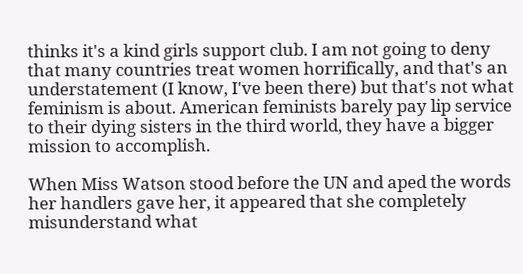thinks it's a kind girls support club. I am not going to deny that many countries treat women horrifically, and that's an understatement (I know, I've been there) but that's not what feminism is about. American feminists barely pay lip service to their dying sisters in the third world, they have a bigger mission to accomplish.

When Miss Watson stood before the UN and aped the words her handlers gave her, it appeared that she completely misunderstand what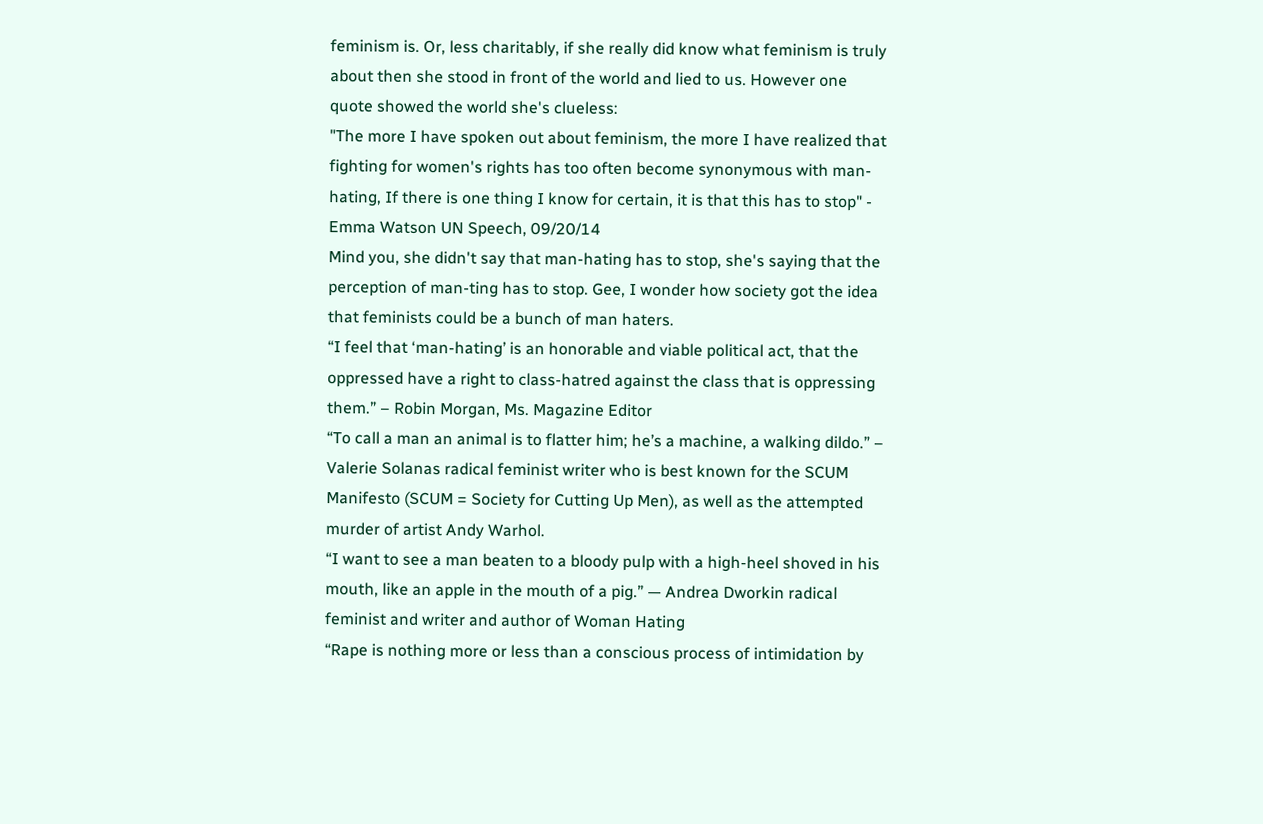feminism is. Or, less charitably, if she really did know what feminism is truly about then she stood in front of the world and lied to us. However one quote showed the world she's clueless:
"The more I have spoken out about feminism, the more I have realized that fighting for women's rights has too often become synonymous with man-hating, If there is one thing I know for certain, it is that this has to stop" - Emma Watson UN Speech, 09/20/14
Mind you, she didn't say that man-hating has to stop, she's saying that the perception of man-ting has to stop. Gee, I wonder how society got the idea that feminists could be a bunch of man haters.
“I feel that ‘man-hating’ is an honorable and viable political act, that the oppressed have a right to class-hatred against the class that is oppressing them.” – Robin Morgan, Ms. Magazine Editor
“To call a man an animal is to flatter him; he’s a machine, a walking dildo.” – Valerie Solanas radical feminist writer who is best known for the SCUM Manifesto (SCUM = Society for Cutting Up Men), as well as the attempted murder of artist Andy Warhol.
“I want to see a man beaten to a bloody pulp with a high-heel shoved in his mouth, like an apple in the mouth of a pig.” — Andrea Dworkin radical feminist and writer and author of Woman Hating
“Rape is nothing more or less than a conscious process of intimidation by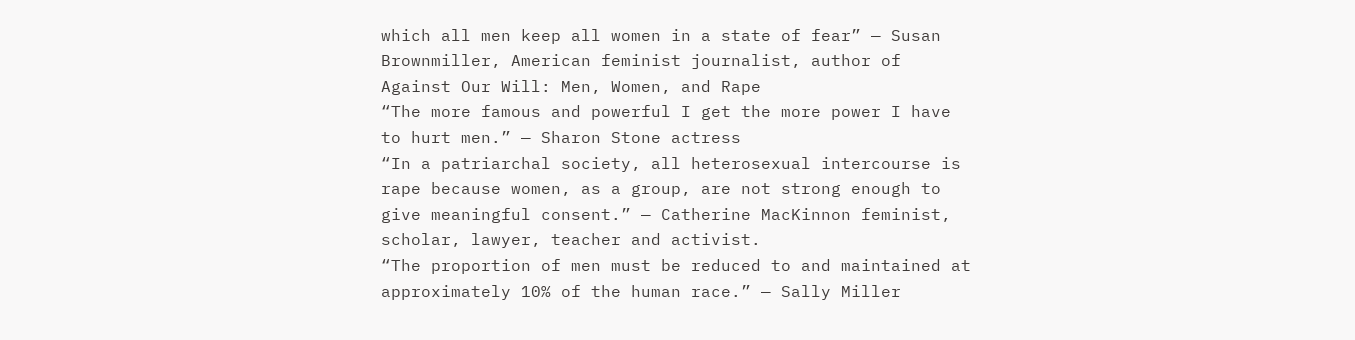which all men keep all women in a state of fear” — Susan Brownmiller, American feminist journalist, author of Against Our Will: Men, Women, and Rape
“The more famous and powerful I get the more power I have to hurt men.” — Sharon Stone actress
“In a patriarchal society, all heterosexual intercourse is rape because women, as a group, are not strong enough to give meaningful consent.” — Catherine MacKinnon feminist, scholar, lawyer, teacher and activist.
“The proportion of men must be reduced to and maintained at approximately 10% of the human race.” — Sally Miller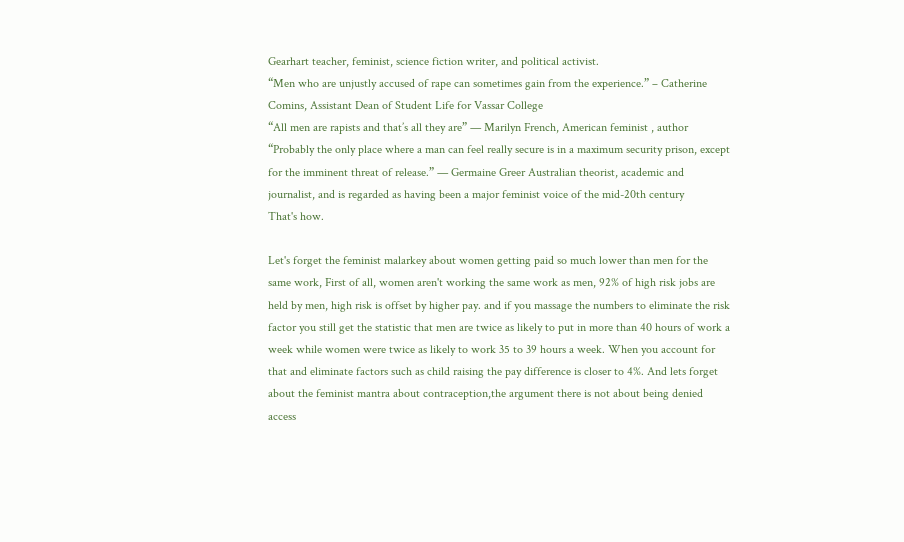Gearhart teacher, feminist, science fiction writer, and political activist.
“Men who are unjustly accused of rape can sometimes gain from the experience.” – Catherine Comins, Assistant Dean of Student Life for Vassar College
“All men are rapists and that’s all they are” — Marilyn French, American feminist , author
“Probably the only place where a man can feel really secure is in a maximum security prison, except for the imminent threat of release.” — Germaine Greer Australian theorist, academic and journalist, and is regarded as having been a major feminist voice of the mid-20th century
That's how.

Let's forget the feminist malarkey about women getting paid so much lower than men for the same work, First of all, women aren't working the same work as men, 92% of high risk jobs are held by men, high risk is offset by higher pay. and if you massage the numbers to eliminate the risk factor you still get the statistic that men are twice as likely to put in more than 40 hours of work a week while women were twice as likely to work 35 to 39 hours a week. When you account for that and eliminate factors such as child raising the pay difference is closer to 4%. And lets forget about the feminist mantra about contraception,the argument there is not about being denied access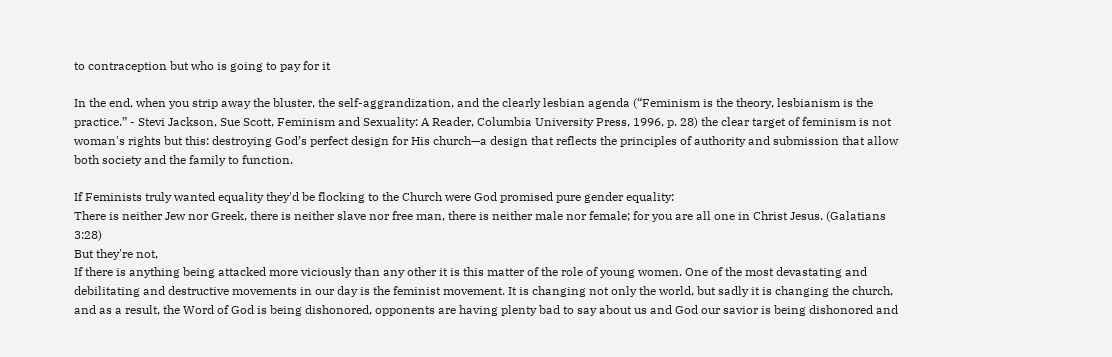to contraception but who is going to pay for it

In the end, when you strip away the bluster, the self-aggrandization, and the clearly lesbian agenda (“Feminism is the theory, lesbianism is the practice.” - Stevi Jackson, Sue Scott, Feminism and Sexuality: A Reader, Columbia University Press, 1996, p. 28) the clear target of feminism is not woman's rights but this: destroying God’s perfect design for His church—a design that reflects the principles of authority and submission that allow both society and the family to function.

If Feminists truly wanted equality they'd be flocking to the Church were God promised pure gender equality:
There is neither Jew nor Greek, there is neither slave nor free man, there is neither male nor female; for you are all one in Christ Jesus. (Galatians 3:28)
But they're not,
If there is anything being attacked more viciously than any other it is this matter of the role of young women. One of the most devastating and debilitating and destructive movements in our day is the feminist movement. It is changing not only the world, but sadly it is changing the church, and as a result, the Word of God is being dishonored, opponents are having plenty bad to say about us and God our savior is being dishonored and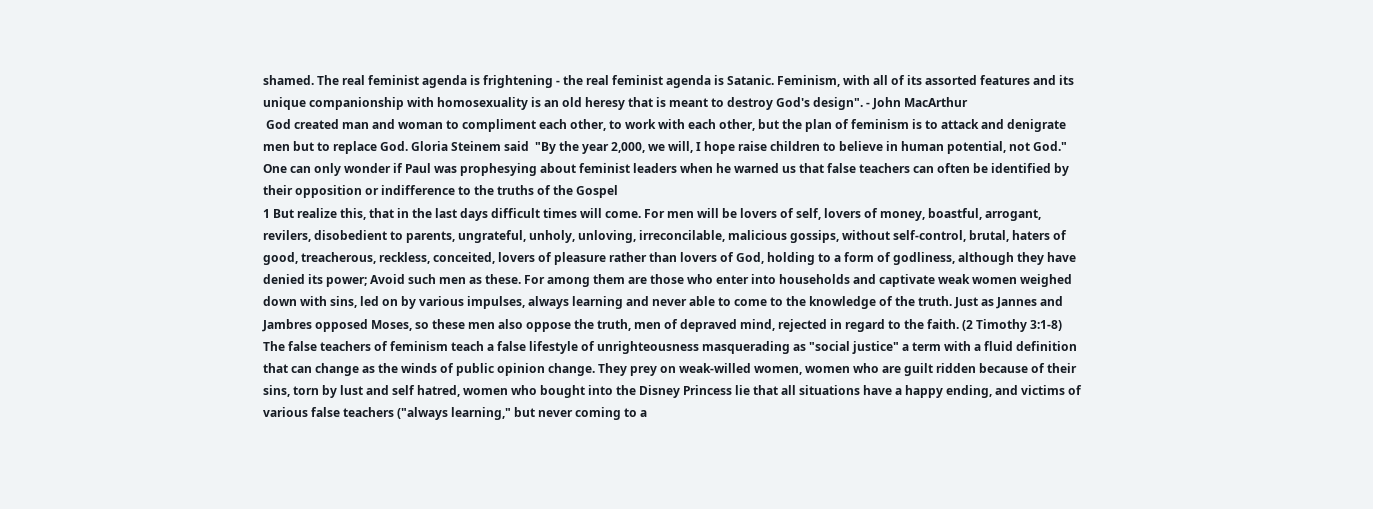shamed. The real feminist agenda is frightening - the real feminist agenda is Satanic. Feminism, with all of its assorted features and its unique companionship with homosexuality is an old heresy that is meant to destroy God's design". - John MacArthur
 God created man and woman to compliment each other, to work with each other, but the plan of feminism is to attack and denigrate men but to replace God. Gloria Steinem said  "By the year 2,000, we will, I hope raise children to believe in human potential, not God." One can only wonder if Paul was prophesying about feminist leaders when he warned us that false teachers can often be identified by their opposition or indifference to the truths of the Gospel
1 But realize this, that in the last days difficult times will come. For men will be lovers of self, lovers of money, boastful, arrogant, revilers, disobedient to parents, ungrateful, unholy, unloving, irreconcilable, malicious gossips, without self-control, brutal, haters of good, treacherous, reckless, conceited, lovers of pleasure rather than lovers of God, holding to a form of godliness, although they have denied its power; Avoid such men as these. For among them are those who enter into households and captivate weak women weighed down with sins, led on by various impulses, always learning and never able to come to the knowledge of the truth. Just as Jannes and Jambres opposed Moses, so these men also oppose the truth, men of depraved mind, rejected in regard to the faith. (2 Timothy 3:1-8)
The false teachers of feminism teach a false lifestyle of unrighteousness masquerading as "social justice" a term with a fluid definition that can change as the winds of public opinion change. They prey on weak-willed women, women who are guilt ridden because of their sins, torn by lust and self hatred, women who bought into the Disney Princess lie that all situations have a happy ending, and victims of various false teachers ("always learning," but never coming to a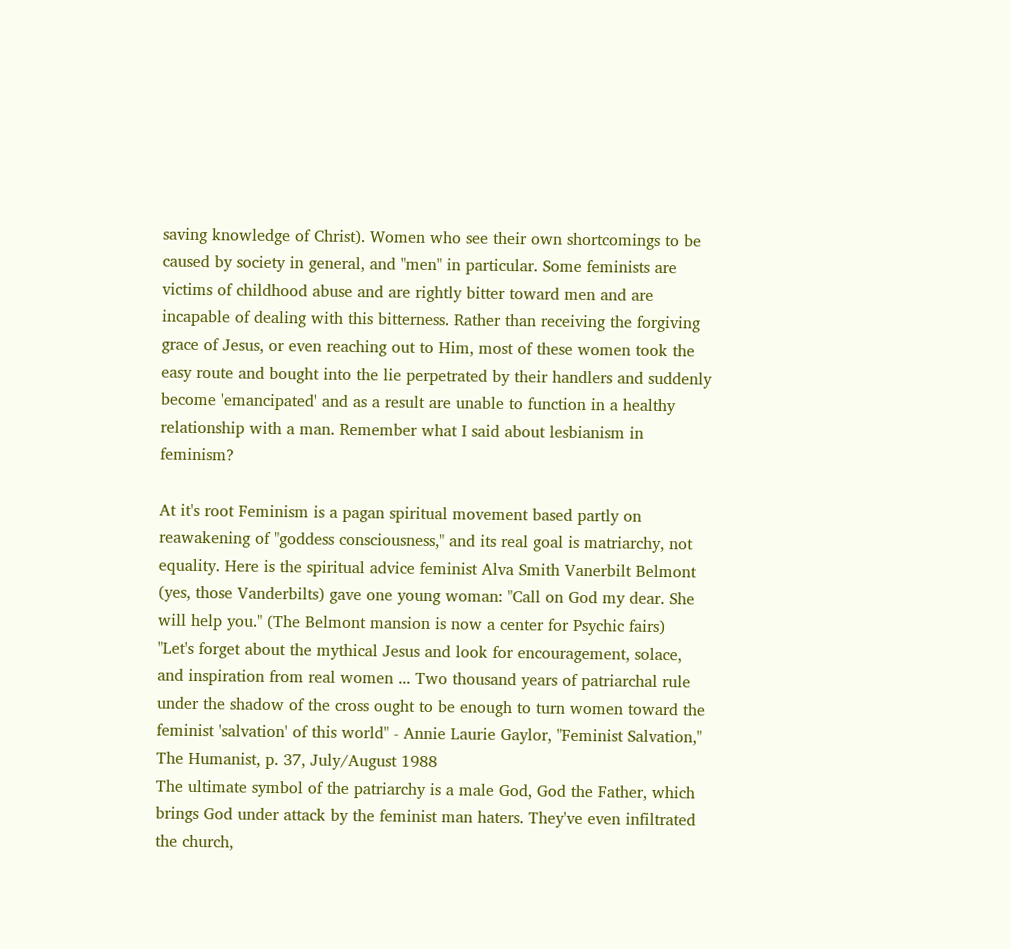saving knowledge of Christ). Women who see their own shortcomings to be caused by society in general, and "men" in particular. Some feminists are victims of childhood abuse and are rightly bitter toward men and are incapable of dealing with this bitterness. Rather than receiving the forgiving grace of Jesus, or even reaching out to Him, most of these women took the easy route and bought into the lie perpetrated by their handlers and suddenly become 'emancipated' and as a result are unable to function in a healthy relationship with a man. Remember what I said about lesbianism in feminism?

At it's root Feminism is a pagan spiritual movement based partly on reawakening of "goddess consciousness," and its real goal is matriarchy, not equality. Here is the spiritual advice feminist Alva Smith Vanerbilt Belmont (yes, those Vanderbilts) gave one young woman: "Call on God my dear. She will help you." (The Belmont mansion is now a center for Psychic fairs)
"Let's forget about the mythical Jesus and look for encouragement, solace, and inspiration from real women ... Two thousand years of patriarchal rule under the shadow of the cross ought to be enough to turn women toward the feminist 'salvation' of this world" - Annie Laurie Gaylor, "Feminist Salvation," The Humanist, p. 37, July/August 1988
The ultimate symbol of the patriarchy is a male God, God the Father, which brings God under attack by the feminist man haters. They've even infiltrated the church,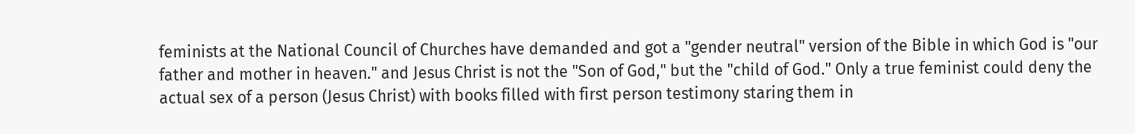feminists at the National Council of Churches have demanded and got a "gender neutral" version of the Bible in which God is "our father and mother in heaven." and Jesus Christ is not the "Son of God," but the "child of God." Only a true feminist could deny the actual sex of a person (Jesus Christ) with books filled with first person testimony staring them in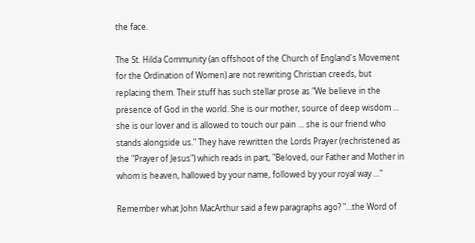the face.

The St. Hilda Community (an offshoot of the Church of England's Movement for the Ordination of Women) are not rewriting Christian creeds, but replacing them. Their stuff has such stellar prose as "We believe in the presence of God in the world. She is our mother, source of deep wisdom ... she is our lover and is allowed to touch our pain ... she is our friend who stands alongside us." They have rewritten the Lords Prayer (rechristened as the "Prayer of Jesus") which reads in part, "Beloved, our Father and Mother in whom is heaven, hallowed by your name, followed by your royal way ..."

Remember what John MacArthur said a few paragraphs ago? "...the Word of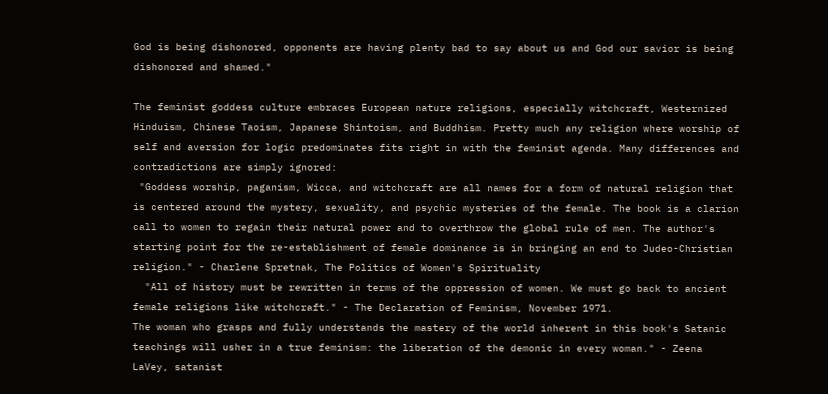God is being dishonored, opponents are having plenty bad to say about us and God our savior is being dishonored and shamed."

The feminist goddess culture embraces European nature religions, especially witchcraft, Westernized Hinduism, Chinese Taoism, Japanese Shintoism, and Buddhism. Pretty much any religion where worship of self and aversion for logic predominates fits right in with the feminist agenda. Many differences and contradictions are simply ignored:
 "Goddess worship, paganism, Wicca, and witchcraft are all names for a form of natural religion that is centered around the mystery, sexuality, and psychic mysteries of the female. The book is a clarion call to women to regain their natural power and to overthrow the global rule of men. The author's starting point for the re-establishment of female dominance is in bringing an end to Judeo-Christian religion." - Charlene Spretnak, The Politics of Women's Spirituality
  "All of history must be rewritten in terms of the oppression of women. We must go back to ancient female religions like witchcraft." - The Declaration of Feminism, November 1971.
The woman who grasps and fully understands the mastery of the world inherent in this book's Satanic teachings will usher in a true feminism: the liberation of the demonic in every woman." - Zeena LaVey, satanist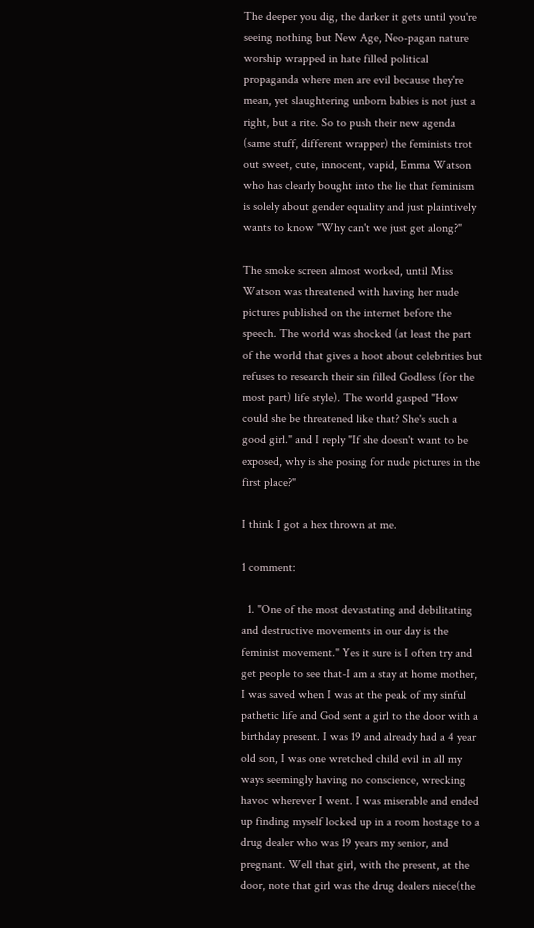The deeper you dig, the darker it gets until you're seeing nothing but New Age, Neo-pagan nature worship wrapped in hate filled political propaganda where men are evil because they're mean, yet slaughtering unborn babies is not just a right, but a rite. So to push their new agenda (same stuff, different wrapper) the feminists trot out sweet, cute, innocent, vapid, Emma Watson who has clearly bought into the lie that feminism is solely about gender equality and just plaintively wants to know "Why can't we just get along?"

The smoke screen almost worked, until Miss Watson was threatened with having her nude pictures published on the internet before the speech. The world was shocked (at least the part of the world that gives a hoot about celebrities but refuses to research their sin filled Godless (for the most part) life style). The world gasped "How could she be threatened like that? She's such a good girl." and I reply "If she doesn't want to be exposed, why is she posing for nude pictures in the first place?"

I think I got a hex thrown at me.

1 comment:

  1. "One of the most devastating and debilitating and destructive movements in our day is the feminist movement." Yes it sure is I often try and get people to see that-I am a stay at home mother, I was saved when I was at the peak of my sinful pathetic life and God sent a girl to the door with a birthday present. I was 19 and already had a 4 year old son, I was one wretched child evil in all my ways seemingly having no conscience, wrecking havoc wherever I went. I was miserable and ended up finding myself locked up in a room hostage to a drug dealer who was 19 years my senior, and pregnant. Well that girl, with the present, at the door, note that girl was the drug dealers niece(the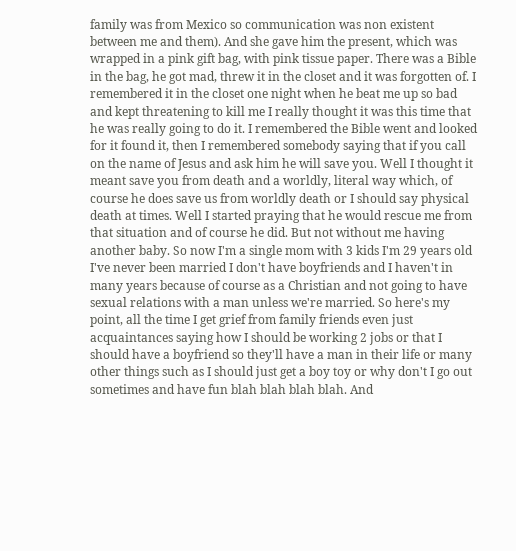family was from Mexico so communication was non existent between me and them). And she gave him the present, which was wrapped in a pink gift bag, with pink tissue paper. There was a Bible in the bag, he got mad, threw it in the closet and it was forgotten of. I remembered it in the closet one night when he beat me up so bad and kept threatening to kill me I really thought it was this time that he was really going to do it. I remembered the Bible went and looked for it found it, then I remembered somebody saying that if you call on the name of Jesus and ask him he will save you. Well I thought it meant save you from death and a worldly, literal way which, of course he does save us from worldly death or I should say physical death at times. Well I started praying that he would rescue me from that situation and of course he did. But not without me having another baby. So now I'm a single mom with 3 kids I'm 29 years old I've never been married I don't have boyfriends and I haven't in many years because of course as a Christian and not going to have sexual relations with a man unless we're married. So here's my point, all the time I get grief from family friends even just acquaintances saying how I should be working 2 jobs or that I should have a boyfriend so they'll have a man in their life or many other things such as I should just get a boy toy or why don't I go out sometimes and have fun blah blah blah blah. And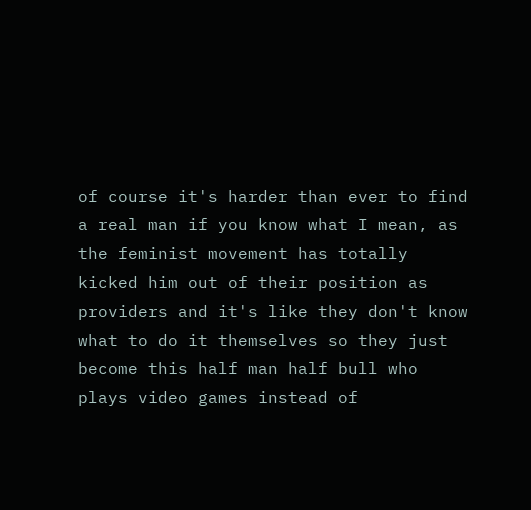of course it's harder than ever to find a real man if you know what I mean, as the feminist movement has totally kicked him out of their position as providers and it's like they don't know what to do it themselves so they just become this half man half bull who plays video games instead of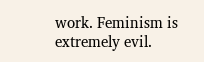work. Feminism is extremely evil.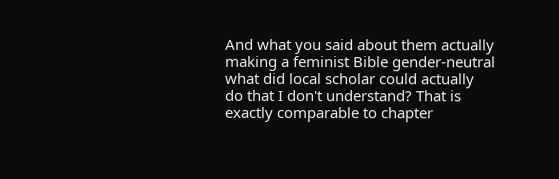And what you said about them actually making a feminist Bible gender-neutral what did local scholar could actually do that I don't understand? That is exactly comparable to chapter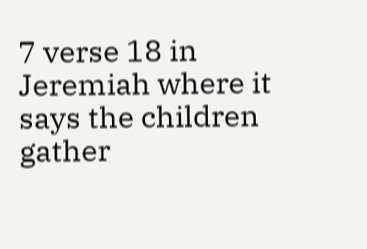7 verse 18 in Jeremiah where it says the children gather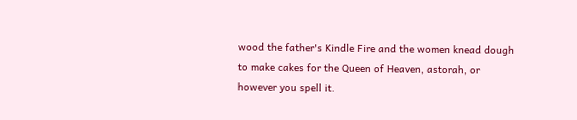wood the father's Kindle Fire and the women knead dough to make cakes for the Queen of Heaven, astorah, or however you spell it.